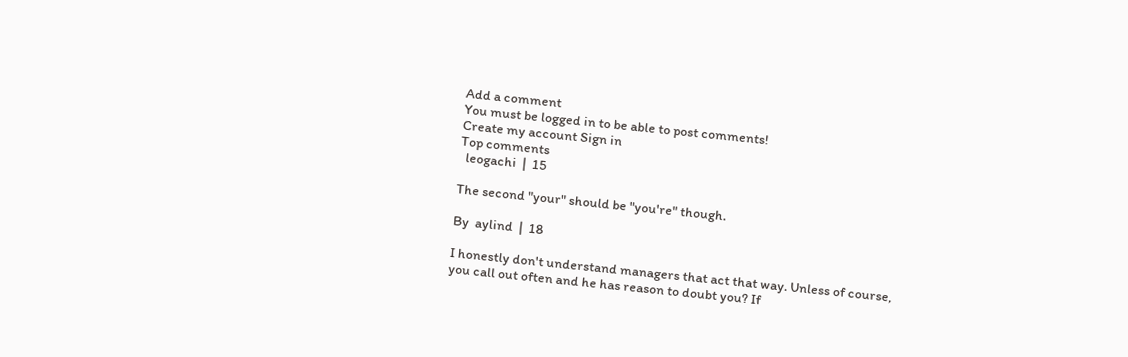Add a comment
You must be logged in to be able to post comments!
Create my account Sign in
Top comments
  leogachi  |  15

The second "your" should be "you're" though.

By  aylind  |  18

I honestly don't understand managers that act that way. Unless of course, you call out often and he has reason to doubt you? If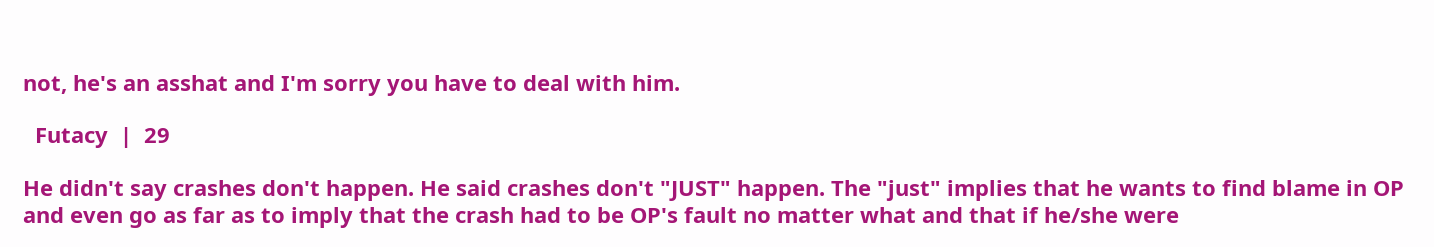not, he's an asshat and I'm sorry you have to deal with him.

  Futacy  |  29

He didn't say crashes don't happen. He said crashes don't "JUST" happen. The "just" implies that he wants to find blame in OP and even go as far as to imply that the crash had to be OP's fault no matter what and that if he/she were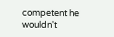competent he wouldn't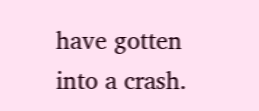have gotten into a crash.